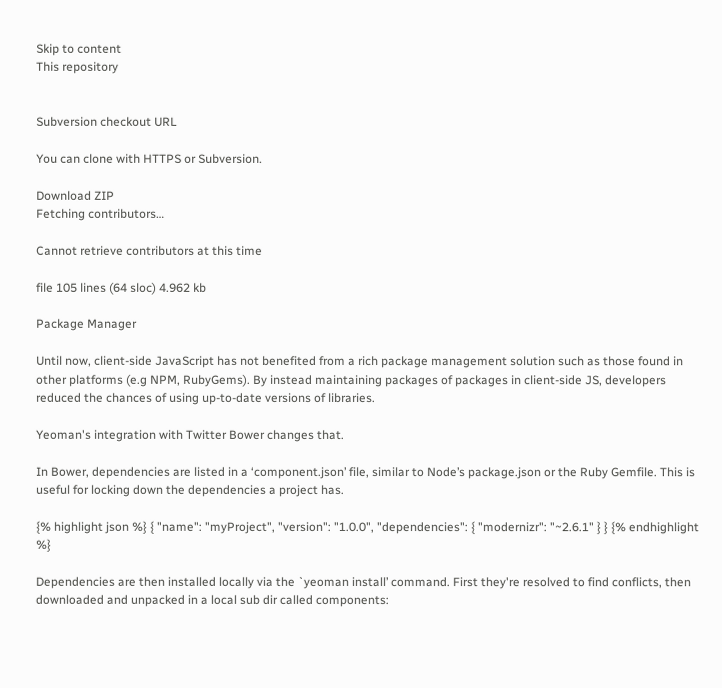Skip to content
This repository


Subversion checkout URL

You can clone with HTTPS or Subversion.

Download ZIP
Fetching contributors…

Cannot retrieve contributors at this time

file 105 lines (64 sloc) 4.962 kb

Package Manager

Until now, client-side JavaScript has not benefited from a rich package management solution such as those found in other platforms (e.g NPM, RubyGems). By instead maintaining packages of packages in client-side JS, developers reduced the chances of using up-to-date versions of libraries.

Yeoman's integration with Twitter Bower changes that.

In Bower, dependencies are listed in a ‘component.json’ file, similar to Node’s package.json or the Ruby Gemfile. This is useful for locking down the dependencies a project has.

{% highlight json %} { "name": "myProject", "version": "1.0.0", "dependencies": { "modernizr": "~2.6.1" } } {% endhighlight %}

Dependencies are then installed locally via the `yeoman install’ command. First they're resolved to find conflicts, then downloaded and unpacked in a local sub dir called components: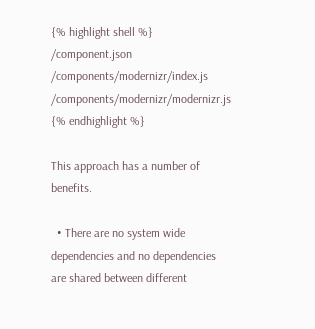{% highlight shell %} /component.json /components/modernizr/index.js /components/modernizr/modernizr.js {% endhighlight %}

This approach has a number of benefits.

  • There are no system wide dependencies and no dependencies are shared between different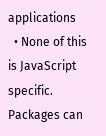applications
  • None of this is JavaScript specific. Packages can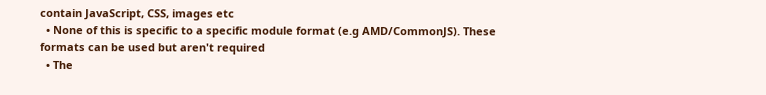contain JavaScript, CSS, images etc
  • None of this is specific to a specific module format (e.g AMD/CommonJS). These formats can be used but aren't required
  • The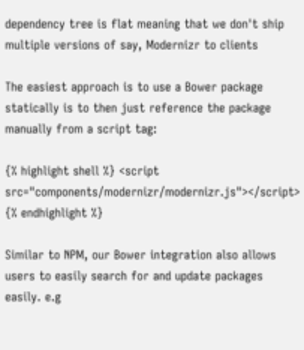dependency tree is flat meaning that we don't ship multiple versions of say, Modernizr to clients

The easiest approach is to use a Bower package statically is to then just reference the package manually from a script tag:

{% highlight shell %} <script src="components/modernizr/modernizr.js"></script> {% endhighlight %}

Similar to NPM, our Bower integration also allows users to easily search for and update packages easily. e.g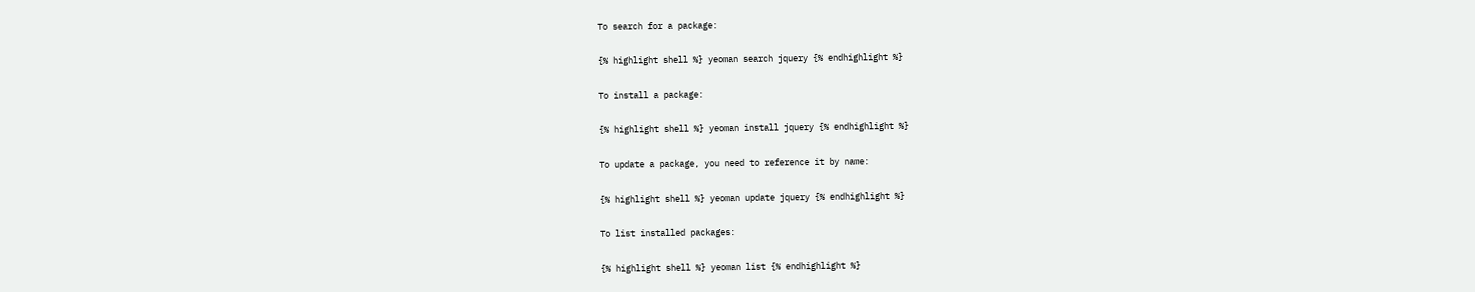To search for a package:

{% highlight shell %} yeoman search jquery {% endhighlight %}

To install a package:

{% highlight shell %} yeoman install jquery {% endhighlight %}

To update a package, you need to reference it by name:

{% highlight shell %} yeoman update jquery {% endhighlight %}

To list installed packages:

{% highlight shell %} yeoman list {% endhighlight %}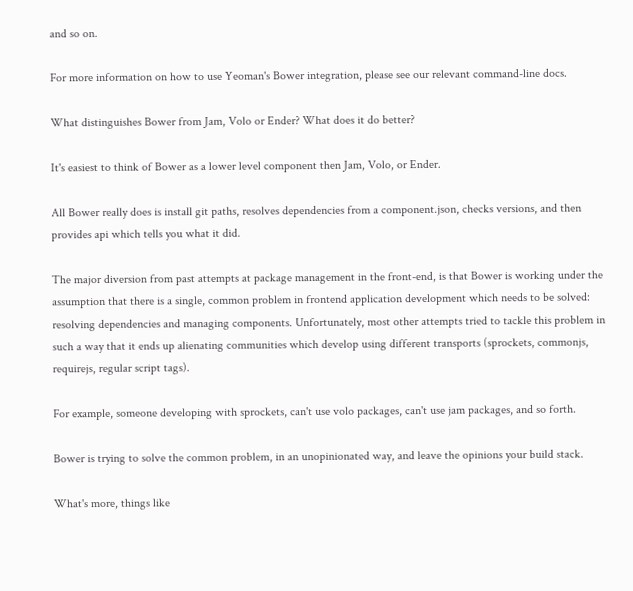and so on.

For more information on how to use Yeoman's Bower integration, please see our relevant command-line docs.

What distinguishes Bower from Jam, Volo or Ender? What does it do better?

It's easiest to think of Bower as a lower level component then Jam, Volo, or Ender.

All Bower really does is install git paths, resolves dependencies from a component.json, checks versions, and then provides api which tells you what it did.

The major diversion from past attempts at package management in the front-end, is that Bower is working under the assumption that there is a single, common problem in frontend application development which needs to be solved: resolving dependencies and managing components. Unfortunately, most other attempts tried to tackle this problem in such a way that it ends up alienating communities which develop using different transports (sprockets, commonjs, requirejs, regular script tags).

For example, someone developing with sprockets, can't use volo packages, can't use jam packages, and so forth.

Bower is trying to solve the common problem, in an unopinionated way, and leave the opinions your build stack.

What's more, things like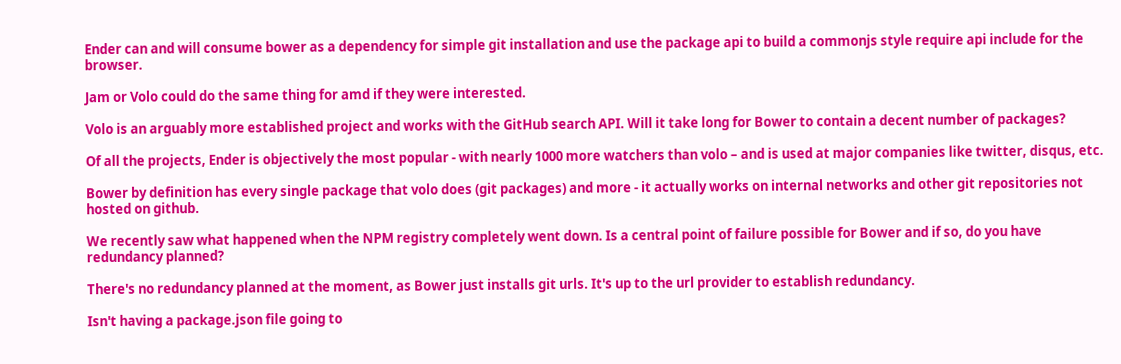Ender can and will consume bower as a dependency for simple git installation and use the package api to build a commonjs style require api include for the browser.

Jam or Volo could do the same thing for amd if they were interested.

Volo is an arguably more established project and works with the GitHub search API. Will it take long for Bower to contain a decent number of packages?

Of all the projects, Ender is objectively the most popular - with nearly 1000 more watchers than volo – and is used at major companies like twitter, disqus, etc.

Bower by definition has every single package that volo does (git packages) and more - it actually works on internal networks and other git repositories not hosted on github.

We recently saw what happened when the NPM registry completely went down. Is a central point of failure possible for Bower and if so, do you have redundancy planned?

There's no redundancy planned at the moment, as Bower just installs git urls. It's up to the url provider to establish redundancy.

Isn't having a package.json file going to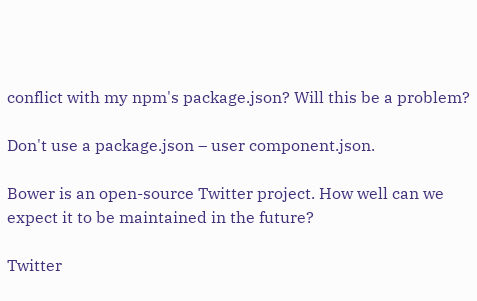conflict with my npm's package.json? Will this be a problem?

Don't use a package.json – user component.json.

Bower is an open-source Twitter project. How well can we expect it to be maintained in the future?

Twitter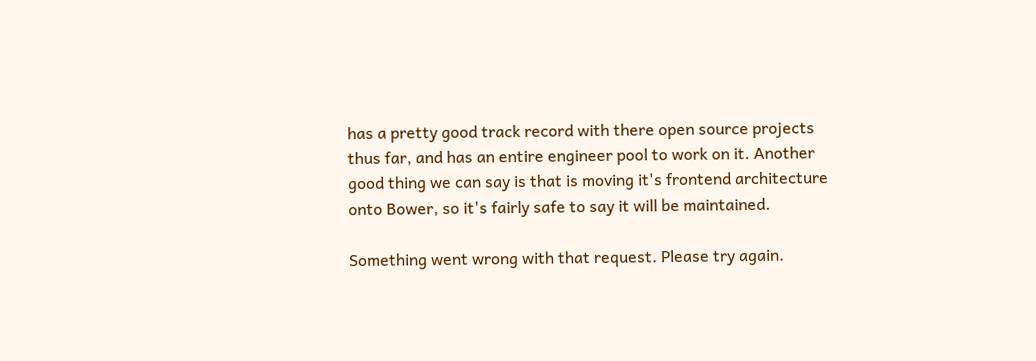has a pretty good track record with there open source projects thus far, and has an entire engineer pool to work on it. Another good thing we can say is that is moving it's frontend architecture onto Bower, so it's fairly safe to say it will be maintained.

Something went wrong with that request. Please try again.